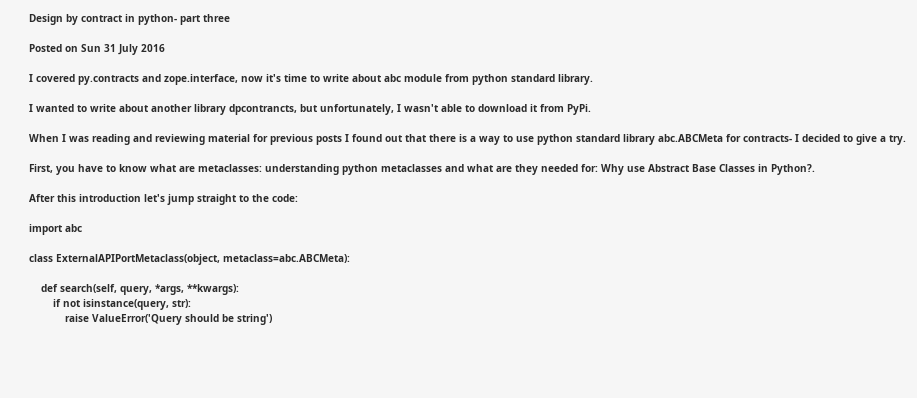Design by contract in python- part three

Posted on Sun 31 July 2016

I covered py.contracts and zope.interface, now it's time to write about abc module from python standard library.

I wanted to write about another library dpcontrancts, but unfortunately, I wasn't able to download it from PyPi.

When I was reading and reviewing material for previous posts I found out that there is a way to use python standard library abc.ABCMeta for contracts- I decided to give a try.

First, you have to know what are metaclasses: understanding python metaclasses and what are they needed for: Why use Abstract Base Classes in Python?.

After this introduction let's jump straight to the code:

import abc

class ExternalAPIPortMetaclass(object, metaclass=abc.ABCMeta):

    def search(self, query, *args, **kwargs):
        if not isinstance(query, str):
            raise ValueError('Query should be string')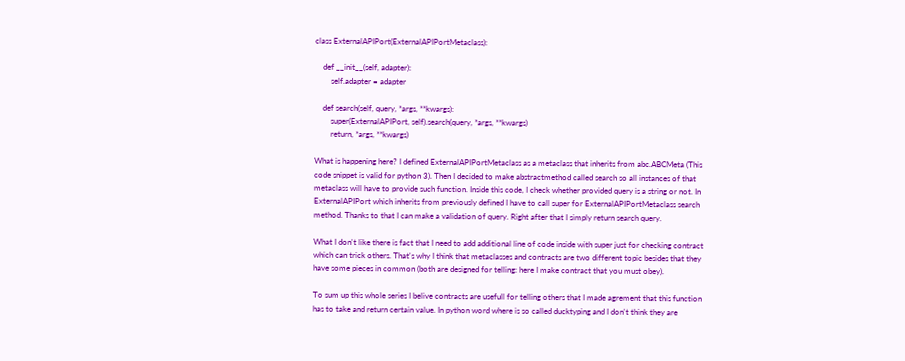class ExternalAPIPort(ExternalAPIPortMetaclass):

    def __init__(self, adapter):
        self.adapter = adapter

    def search(self, query, *args, **kwargs):
        super(ExternalAPIPort, self).search(query, *args, **kwargs)
        return, *args, **kwargs)

What is happening here? I defined ExternalAPIPortMetaclass as a metaclass that inherits from abc.ABCMeta (This code snippet is valid for python 3). Then I decided to make abstractmethod called search so all instances of that metaclass will have to provide such function. Inside this code, I check whether provided query is a string or not. In ExternalAPIPort which inherits from previously defined I have to call super for ExternalAPIPortMetaclass search method. Thanks to that I can make a validation of query. Right after that I simply return search query.

What I don't like there is fact that I need to add additional line of code inside with super just for checking contract which can trick others. That's why I think that metaclasses and contracts are two different topic besides that they have some pieces in common (both are designed for telling: here I make contract that you must obey).

To sum up this whole series I belive contracts are usefull for telling others that I made agrement that this function has to take and return certain value. In python word where is so called ducktyping and I don't think they are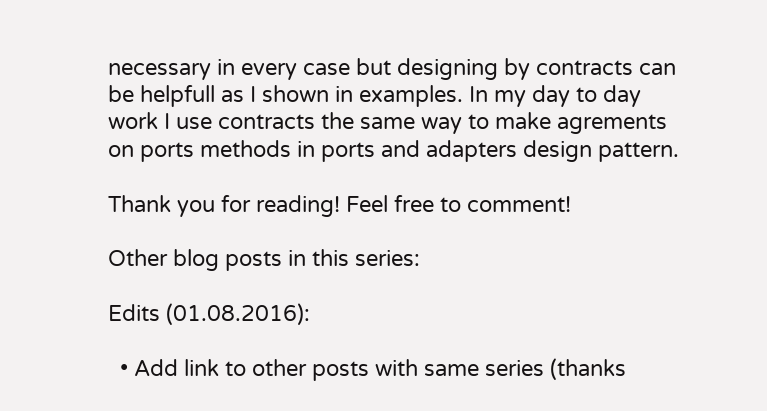necessary in every case but designing by contracts can be helpfull as I shown in examples. In my day to day work I use contracts the same way to make agrements on ports methods in ports and adapters design pattern.

Thank you for reading! Feel free to comment!

Other blog posts in this series:

Edits (01.08.2016):

  • Add link to other posts with same series (thanks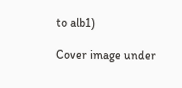to alb1)

Cover image under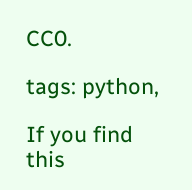CC0.

tags: python,

If you find this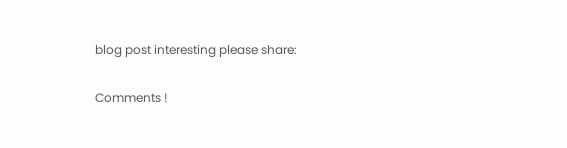blog post interesting please share:

Comments !